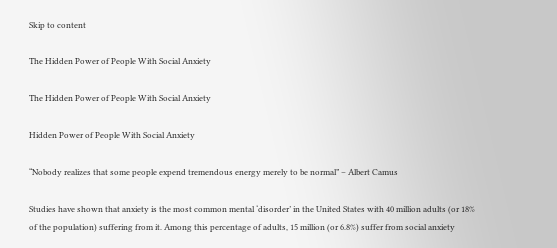Skip to content

The Hidden Power of People With Social Anxiety

The Hidden Power of People With Social Anxiety

Hidden Power of People With Social Anxiety

“Nobody realizes that some people expend tremendous energy merely to be normal” – Albert Camus

Studies have shown that anxiety is the most common mental ‘disorder’ in the United States with 40 million adults (or 18% of the population) suffering from it. Among this percentage of adults, 15 million (or 6.8%) suffer from social anxiety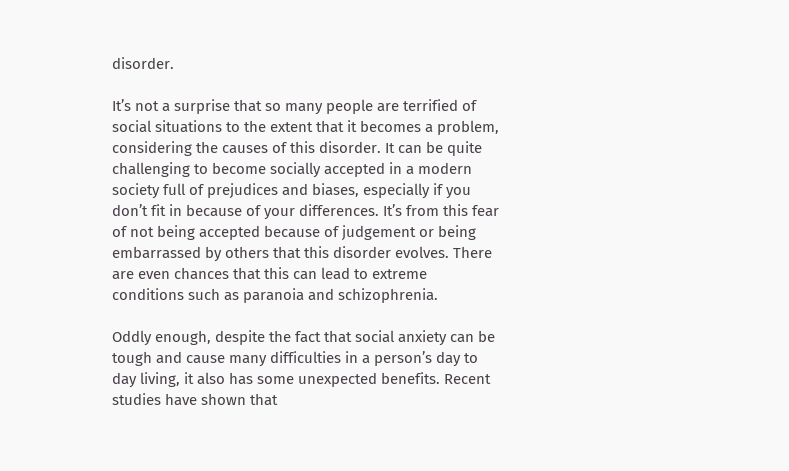disorder.

It’s not a surprise that so many people are terrified of social situations to the extent that it becomes a problem, considering the causes of this disorder. It can be quite challenging to become socially accepted in a modern society full of prejudices and biases, especially if you don’t fit in because of your differences. It’s from this fear of not being accepted because of judgement or being embarrassed by others that this disorder evolves. There are even chances that this can lead to extreme conditions such as paranoia and schizophrenia.

Oddly enough, despite the fact that social anxiety can be tough and cause many difficulties in a person’s day to day living, it also has some unexpected benefits. Recent studies have shown that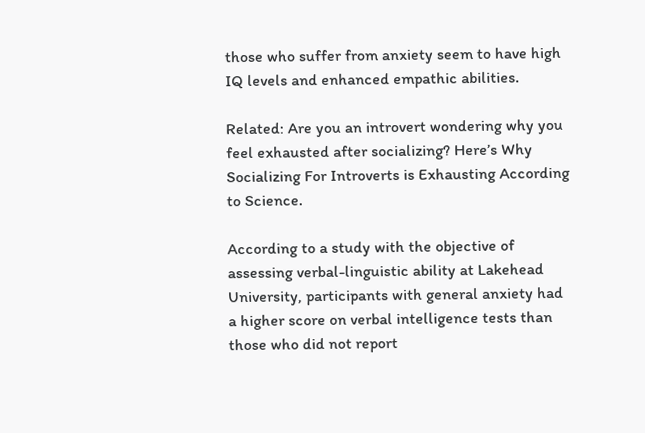those who suffer from anxiety seem to have high IQ levels and enhanced empathic abilities.

Related: Are you an introvert wondering why you feel exhausted after socializing? Here’s Why Socializing For Introverts is Exhausting According to Science.

According to a study with the objective of assessing verbal-linguistic ability at Lakehead University, participants with general anxiety had a higher score on verbal intelligence tests than those who did not report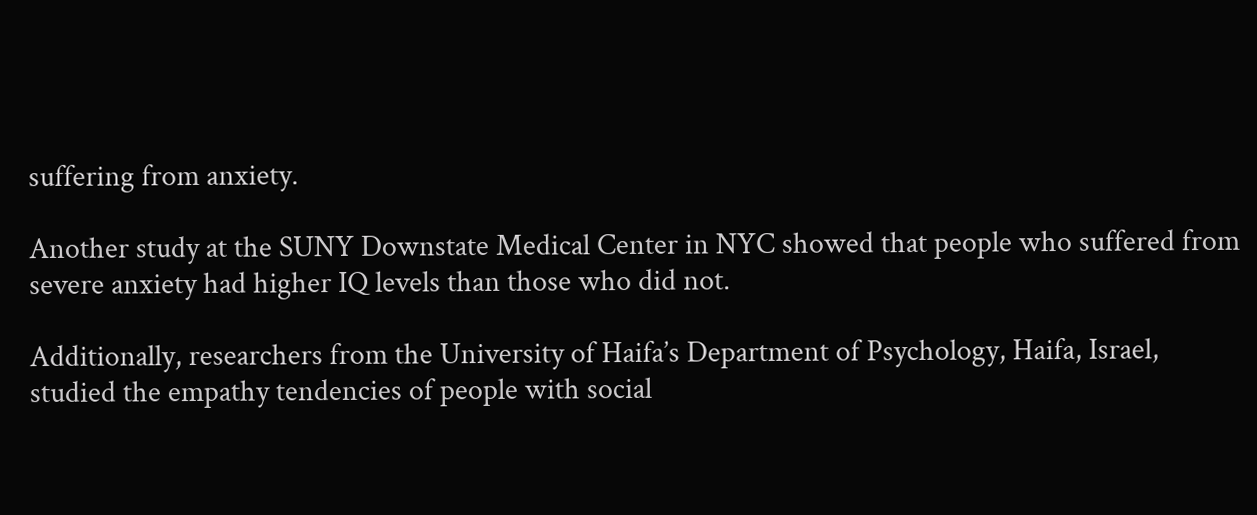suffering from anxiety.

Another study at the SUNY Downstate Medical Center in NYC showed that people who suffered from severe anxiety had higher IQ levels than those who did not.

Additionally, researchers from the University of Haifa’s Department of Psychology, Haifa, Israel, studied the empathy tendencies of people with social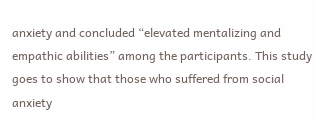anxiety and concluded “elevated mentalizing and empathic abilities” among the participants. This study goes to show that those who suffered from social anxiety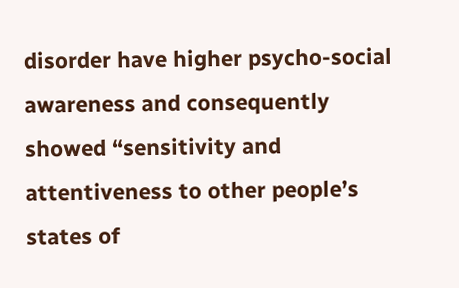disorder have higher psycho-social awareness and consequently showed “sensitivity and attentiveness to other people’s states of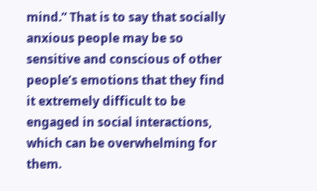mind.” That is to say that socially anxious people may be so sensitive and conscious of other people’s emotions that they find it extremely difficult to be engaged in social interactions, which can be overwhelming for them.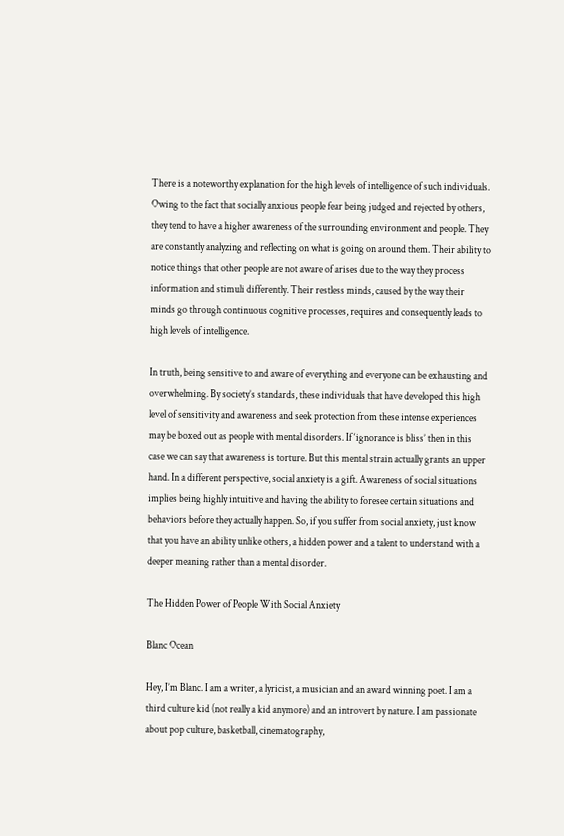There is a noteworthy explanation for the high levels of intelligence of such individuals. Owing to the fact that socially anxious people fear being judged and rejected by others, they tend to have a higher awareness of the surrounding environment and people. They are constantly analyzing and reflecting on what is going on around them. Their ability to notice things that other people are not aware of arises due to the way they process information and stimuli differently. Their restless minds, caused by the way their minds go through continuous cognitive processes, requires and consequently leads to high levels of intelligence.

In truth, being sensitive to and aware of everything and everyone can be exhausting and overwhelming. By society’s standards, these individuals that have developed this high level of sensitivity and awareness and seek protection from these intense experiences may be boxed out as people with mental disorders. If ‘ignorance is bliss’ then in this case we can say that awareness is torture. But this mental strain actually grants an upper hand. In a different perspective, social anxiety is a gift. Awareness of social situations implies being highly intuitive and having the ability to foresee certain situations and behaviors before they actually happen. So, if you suffer from social anxiety, just know that you have an ability unlike others, a hidden power and a talent to understand with a deeper meaning rather than a mental disorder.

The Hidden Power of People With Social Anxiety

Blanc Ocean

Hey, I’m Blanc. I am a writer, a lyricist, a musician and an award winning poet. I am a third culture kid (not really a kid anymore) and an introvert by nature. I am passionate about pop culture, basketball, cinematography,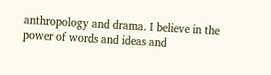anthropology and drama. I believe in the power of words and ideas and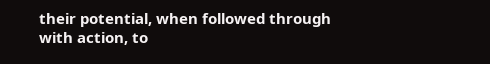their potential, when followed through with action, to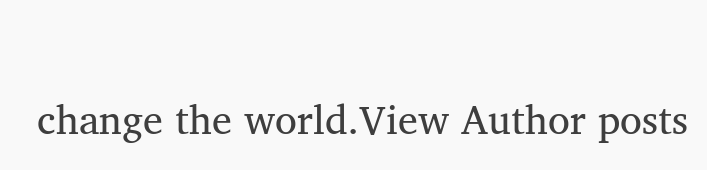change the world.View Author posts